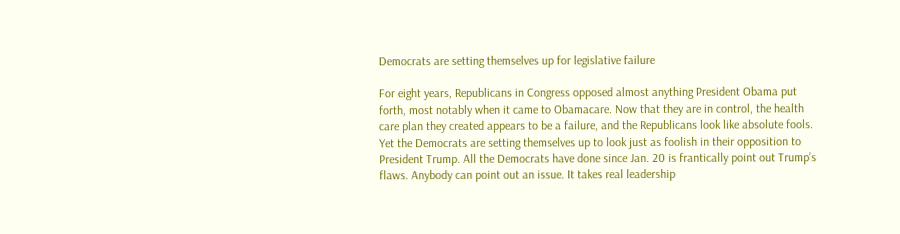Democrats are setting themselves up for legislative failure

For eight years, Republicans in Congress opposed almost anything President Obama put forth, most notably when it came to Obamacare. Now that they are in control, the health care plan they created appears to be a failure, and the Republicans look like absolute fools. Yet the Democrats are setting themselves up to look just as foolish in their opposition to President Trump. All the Democrats have done since Jan. 20 is frantically point out Trump’s flaws. Anybody can point out an issue. It takes real leadership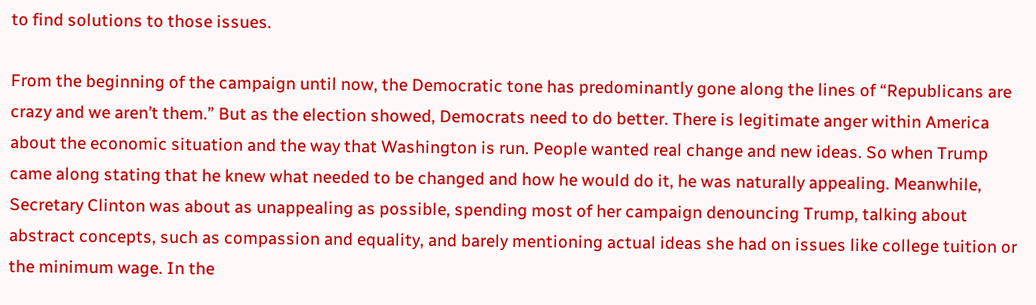to find solutions to those issues.

From the beginning of the campaign until now, the Democratic tone has predominantly gone along the lines of “Republicans are crazy and we aren’t them.” But as the election showed, Democrats need to do better. There is legitimate anger within America about the economic situation and the way that Washington is run. People wanted real change and new ideas. So when Trump came along stating that he knew what needed to be changed and how he would do it, he was naturally appealing. Meanwhile, Secretary Clinton was about as unappealing as possible, spending most of her campaign denouncing Trump, talking about abstract concepts, such as compassion and equality, and barely mentioning actual ideas she had on issues like college tuition or the minimum wage. In the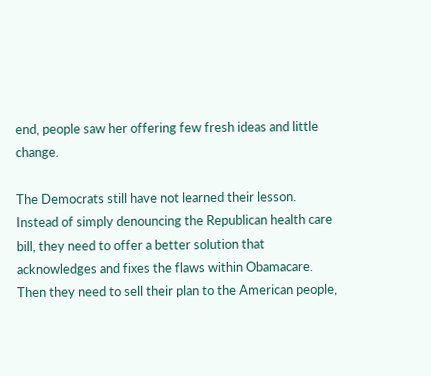end, people saw her offering few fresh ideas and little change.

The Democrats still have not learned their lesson. Instead of simply denouncing the Republican health care bill, they need to offer a better solution that acknowledges and fixes the flaws within Obamacare. Then they need to sell their plan to the American people,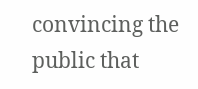convincing the public that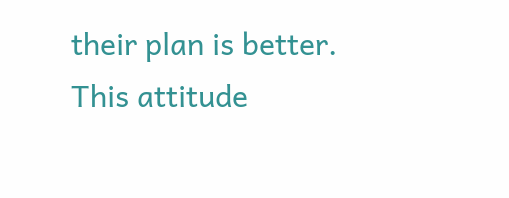their plan is better. This attitude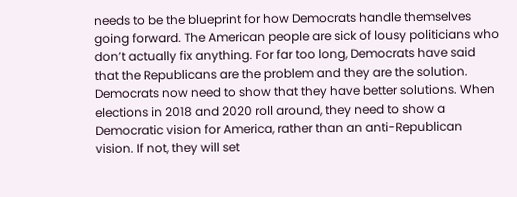needs to be the blueprint for how Democrats handle themselves going forward. The American people are sick of lousy politicians who don’t actually fix anything. For far too long, Democrats have said that the Republicans are the problem and they are the solution. Democrats now need to show that they have better solutions. When elections in 2018 and 2020 roll around, they need to show a Democratic vision for America, rather than an anti-Republican vision. If not, they will set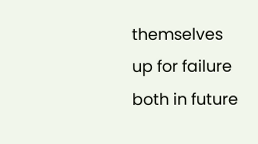themselves up for failure both in future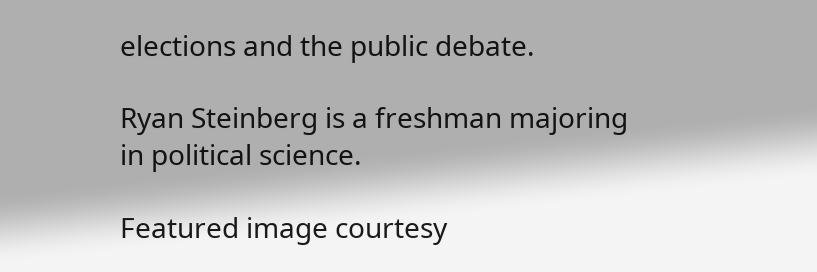elections and the public debate.

Ryan Steinberg is a freshman majoring in political science.

Featured image courtesy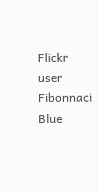Flickr user Fibonnaci Blue